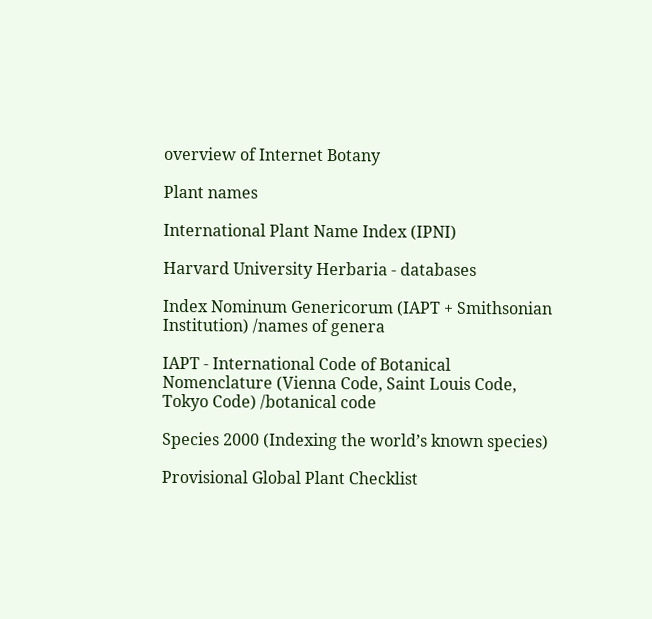overview of Internet Botany

Plant names

International Plant Name Index (IPNI)

Harvard University Herbaria - databases

Index Nominum Genericorum (IAPT + Smithsonian Institution) /names of genera

IAPT - International Code of Botanical Nomenclature (Vienna Code, Saint Louis Code, Tokyo Code) /botanical code

Species 2000 (Indexing the world’s known species)

Provisional Global Plant Checklist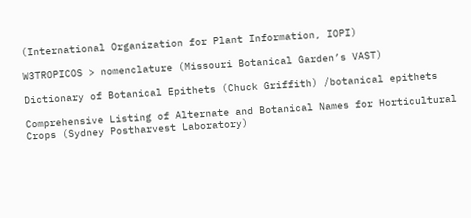(International Organization for Plant Information, IOPI)

W3TROPICOS > nomenclature (Missouri Botanical Garden’s VAST)

Dictionary of Botanical Epithets (Chuck Griffith) /botanical epithets

Comprehensive Listing of Alternate and Botanical Names for Horticultural Crops (Sydney Postharvest Laboratory)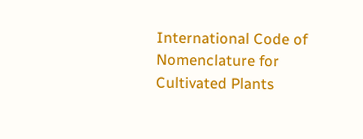International Code of Nomenclature for Cultivated Plants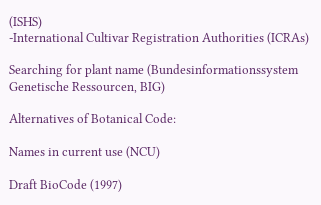(ISHS)
-International Cultivar Registration Authorities (ICRAs)

Searching for plant name (Bundesinformationssystem Genetische Ressourcen, BIG)

Alternatives of Botanical Code:

Names in current use (NCU)

Draft BioCode (1997)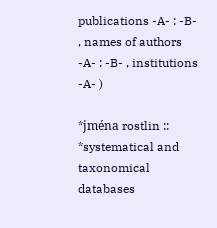publications -A- : -B- , names of authors -A- : -B- , institutions -A- )

*jména rostlin :: *systematical and taxonomical databases